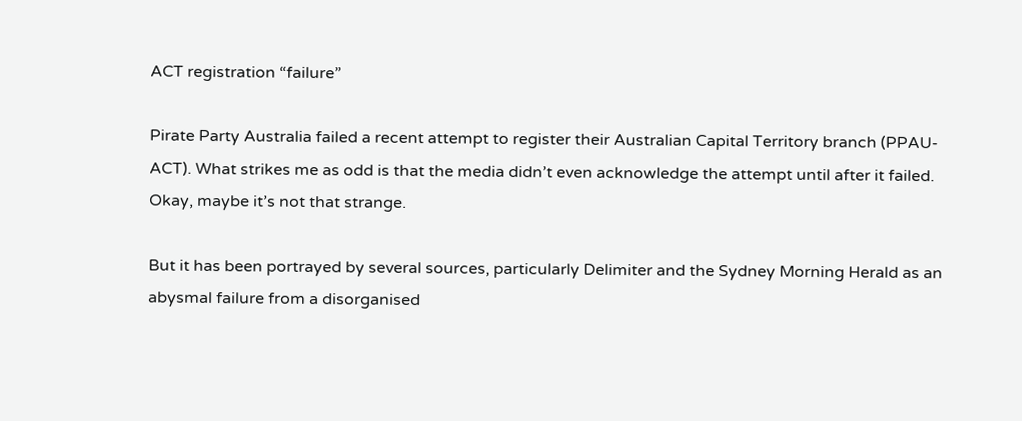ACT registration “failure”

Pirate Party Australia failed a recent attempt to register their Australian Capital Territory branch (PPAU-ACT). What strikes me as odd is that the media didn’t even acknowledge the attempt until after it failed. Okay, maybe it’s not that strange.

But it has been portrayed by several sources, particularly Delimiter and the Sydney Morning Herald as an abysmal failure from a disorganised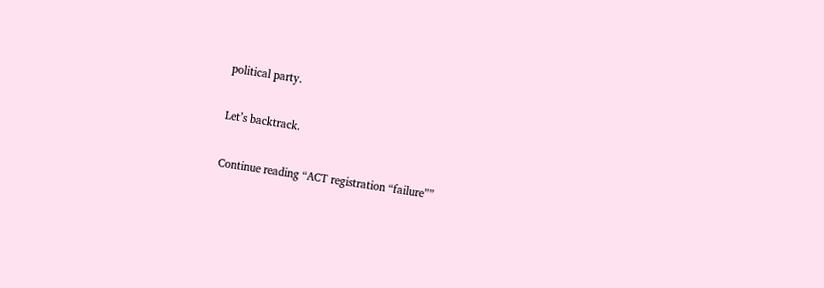political party.

Let’s backtrack.

Continue reading “ACT registration “failure””